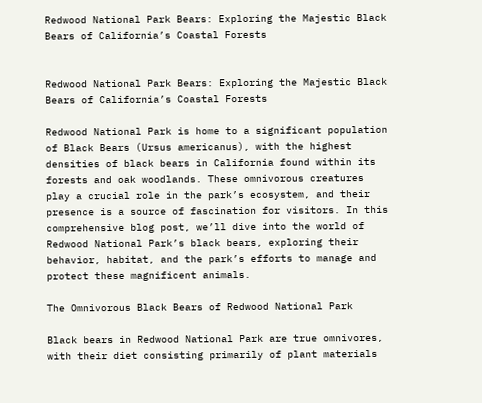Redwood National Park Bears: Exploring the Majestic Black Bears of California’s Coastal Forests


Redwood National Park Bears: Exploring the Majestic Black Bears of California’s Coastal Forests

Redwood National Park is home to a significant population of Black Bears (Ursus americanus), with the highest densities of black bears in California found within its forests and oak woodlands. These omnivorous creatures play a crucial role in the park’s ecosystem, and their presence is a source of fascination for visitors. In this comprehensive blog post, we’ll dive into the world of Redwood National Park’s black bears, exploring their behavior, habitat, and the park’s efforts to manage and protect these magnificent animals.

The Omnivorous Black Bears of Redwood National Park

Black bears in Redwood National Park are true omnivores, with their diet consisting primarily of plant materials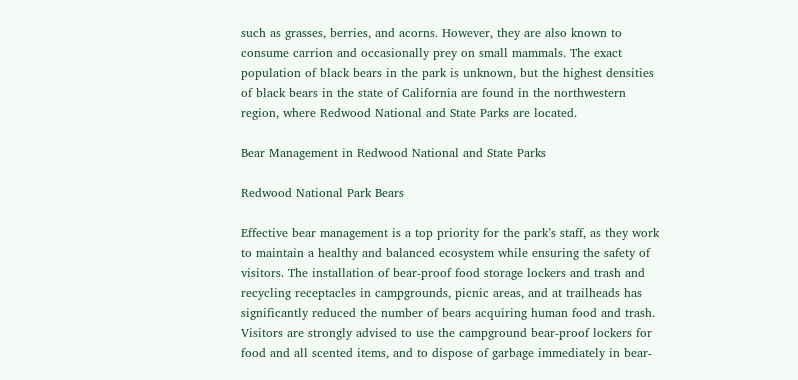such as grasses, berries, and acorns. However, they are also known to consume carrion and occasionally prey on small mammals. The exact population of black bears in the park is unknown, but the highest densities of black bears in the state of California are found in the northwestern region, where Redwood National and State Parks are located.

Bear Management in Redwood National and State Parks

Redwood National Park Bears

Effective bear management is a top priority for the park’s staff, as they work to maintain a healthy and balanced ecosystem while ensuring the safety of visitors. The installation of bear-proof food storage lockers and trash and recycling receptacles in campgrounds, picnic areas, and at trailheads has significantly reduced the number of bears acquiring human food and trash. Visitors are strongly advised to use the campground bear-proof lockers for food and all scented items, and to dispose of garbage immediately in bear-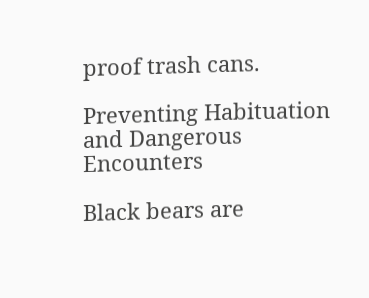proof trash cans.

Preventing Habituation and Dangerous Encounters

Black bears are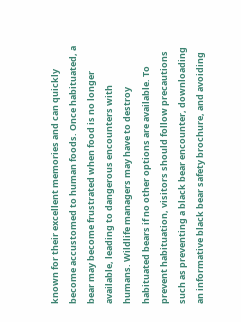known for their excellent memories and can quickly become accustomed to human foods. Once habituated, a bear may become frustrated when food is no longer available, leading to dangerous encounters with humans. Wildlife managers may have to destroy habituated bears if no other options are available. To prevent habituation, visitors should follow precautions such as preventing a black bear encounter, downloading an informative black bear safety brochure, and avoiding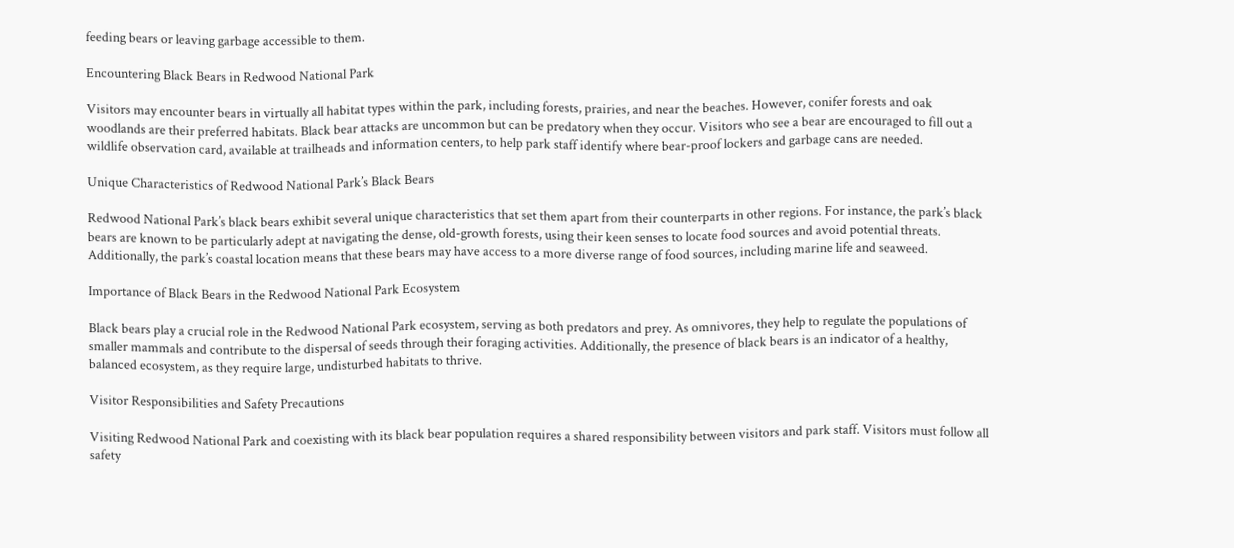feeding bears or leaving garbage accessible to them.

Encountering Black Bears in Redwood National Park

Visitors may encounter bears in virtually all habitat types within the park, including forests, prairies, and near the beaches. However, conifer forests and oak woodlands are their preferred habitats. Black bear attacks are uncommon but can be predatory when they occur. Visitors who see a bear are encouraged to fill out a wildlife observation card, available at trailheads and information centers, to help park staff identify where bear-proof lockers and garbage cans are needed.

Unique Characteristics of Redwood National Park’s Black Bears

Redwood National Park’s black bears exhibit several unique characteristics that set them apart from their counterparts in other regions. For instance, the park’s black bears are known to be particularly adept at navigating the dense, old-growth forests, using their keen senses to locate food sources and avoid potential threats. Additionally, the park’s coastal location means that these bears may have access to a more diverse range of food sources, including marine life and seaweed.

Importance of Black Bears in the Redwood National Park Ecosystem

Black bears play a crucial role in the Redwood National Park ecosystem, serving as both predators and prey. As omnivores, they help to regulate the populations of smaller mammals and contribute to the dispersal of seeds through their foraging activities. Additionally, the presence of black bears is an indicator of a healthy, balanced ecosystem, as they require large, undisturbed habitats to thrive.

Visitor Responsibilities and Safety Precautions

Visiting Redwood National Park and coexisting with its black bear population requires a shared responsibility between visitors and park staff. Visitors must follow all safety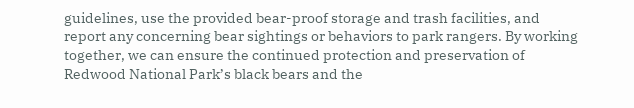guidelines, use the provided bear-proof storage and trash facilities, and report any concerning bear sightings or behaviors to park rangers. By working together, we can ensure the continued protection and preservation of Redwood National Park’s black bears and the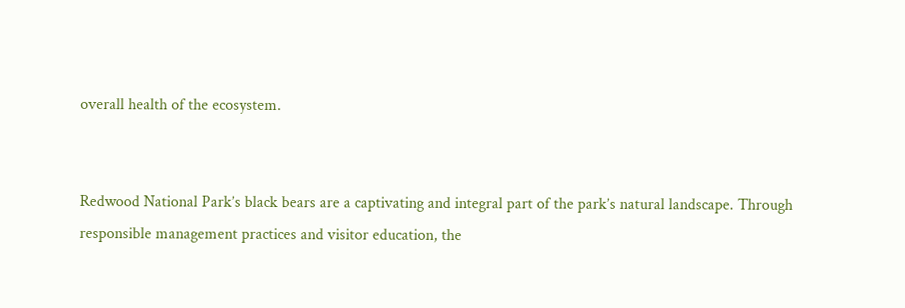overall health of the ecosystem.


Redwood National Park’s black bears are a captivating and integral part of the park’s natural landscape. Through responsible management practices and visitor education, the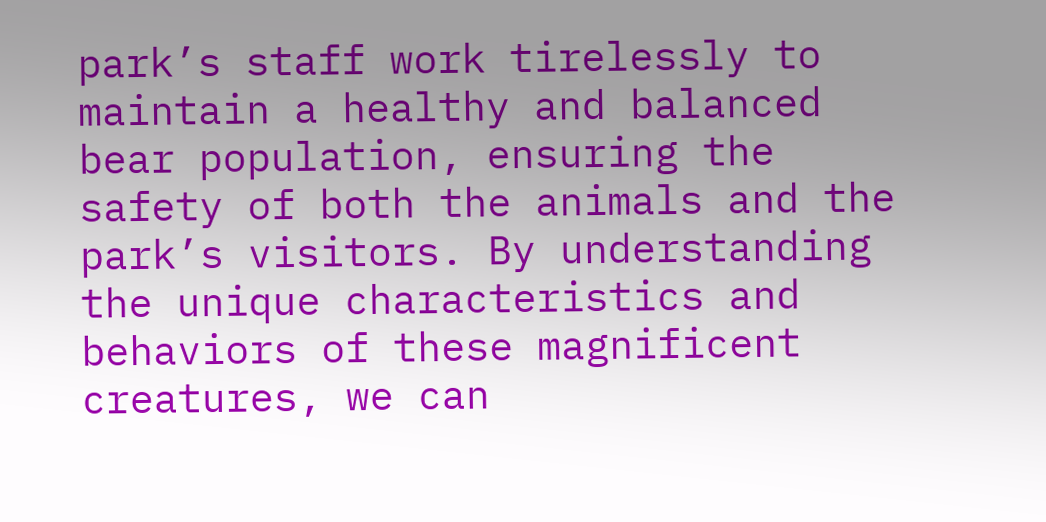park’s staff work tirelessly to maintain a healthy and balanced bear population, ensuring the safety of both the animals and the park’s visitors. By understanding the unique characteristics and behaviors of these magnificent creatures, we can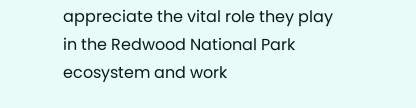appreciate the vital role they play in the Redwood National Park ecosystem and work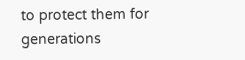to protect them for generations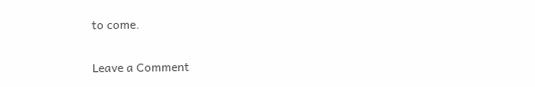to come.


Leave a Comment